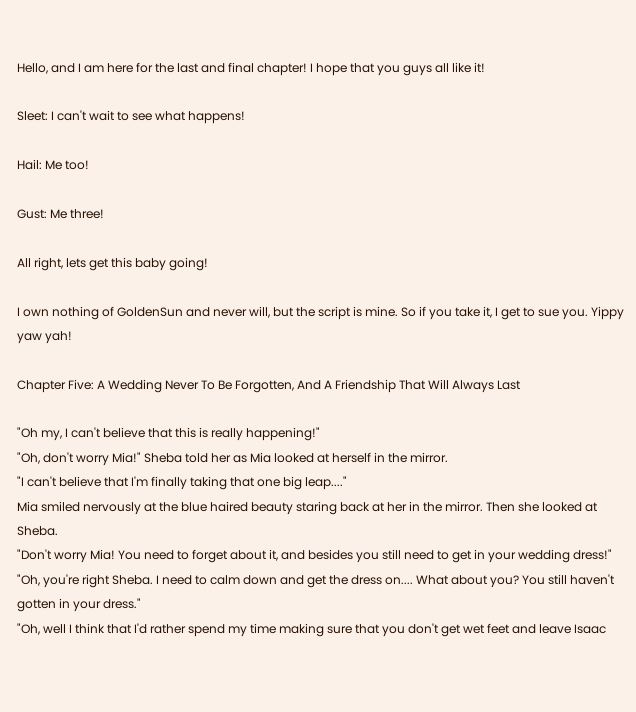Hello, and I am here for the last and final chapter! I hope that you guys all like it!

Sleet: I can't wait to see what happens!

Hail: Me too!

Gust: Me three!

All right, lets get this baby going!

I own nothing of GoldenSun and never will, but the script is mine. So if you take it, I get to sue you. Yippy yaw yah!

Chapter Five: A Wedding Never To Be Forgotten, And A Friendship That Will Always Last

"Oh my, I can't believe that this is really happening!"
"Oh, don't worry Mia!" Sheba told her as Mia looked at herself in the mirror.
"I can't believe that I'm finally taking that one big leap...."
Mia smiled nervously at the blue haired beauty staring back at her in the mirror. Then she looked at Sheba.
"Don't worry Mia! You need to forget about it, and besides you still need to get in your wedding dress!"
"Oh, you're right Sheba. I need to calm down and get the dress on.... What about you? You still haven't gotten in your dress."
"Oh, well I think that I'd rather spend my time making sure that you don't get wet feet and leave Isaac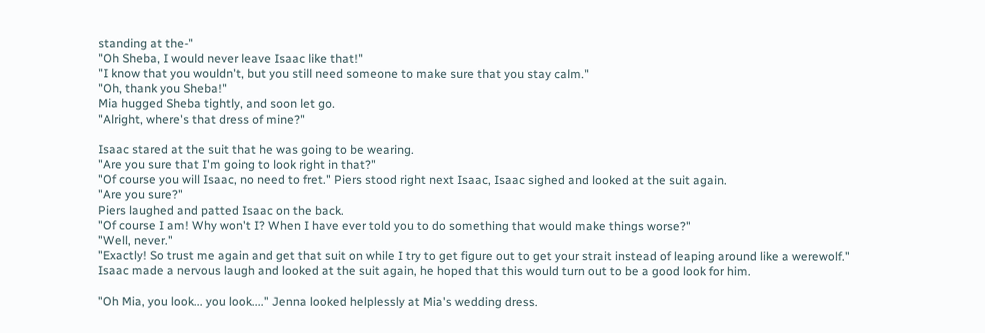standing at the-"
"Oh Sheba, I would never leave Isaac like that!"
"I know that you wouldn't, but you still need someone to make sure that you stay calm."
"Oh, thank you Sheba!"
Mia hugged Sheba tightly, and soon let go.
"Alright, where's that dress of mine?"

Isaac stared at the suit that he was going to be wearing.
"Are you sure that I'm going to look right in that?"
"Of course you will Isaac, no need to fret." Piers stood right next Isaac, Isaac sighed and looked at the suit again.
"Are you sure?"
Piers laughed and patted Isaac on the back.
"Of course I am! Why won't I? When I have ever told you to do something that would make things worse?"
"Well, never."
"Exactly! So trust me again and get that suit on while I try to get figure out to get your strait instead of leaping around like a werewolf."
Isaac made a nervous laugh and looked at the suit again, he hoped that this would turn out to be a good look for him.

"Oh Mia, you look... you look...." Jenna looked helplessly at Mia's wedding dress.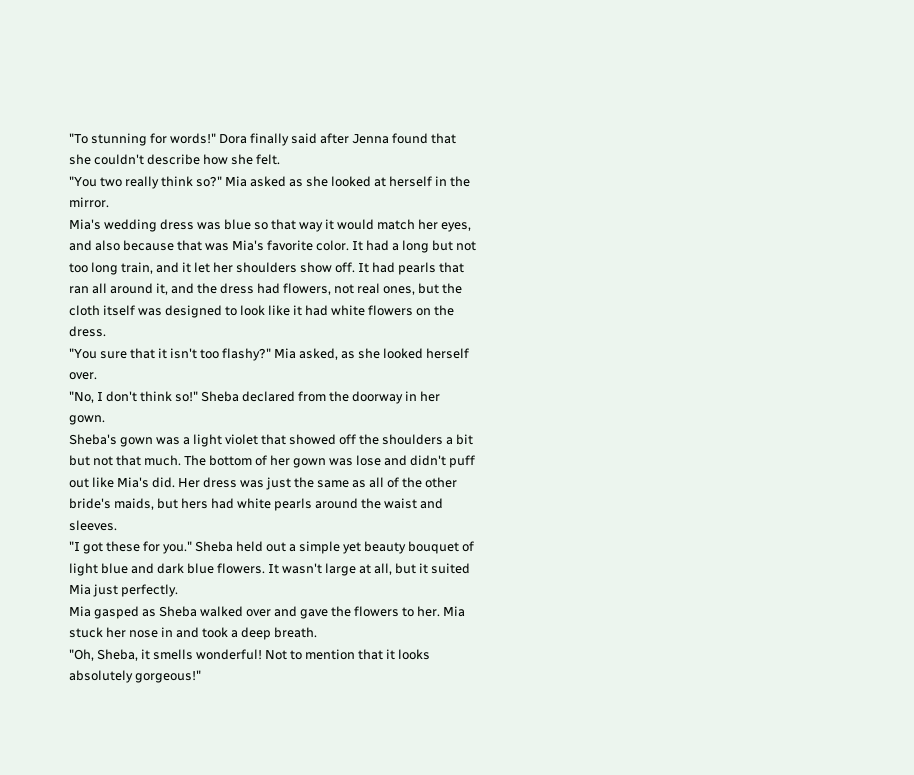"To stunning for words!" Dora finally said after Jenna found that she couldn't describe how she felt.
"You two really think so?" Mia asked as she looked at herself in the mirror.
Mia's wedding dress was blue so that way it would match her eyes, and also because that was Mia's favorite color. It had a long but not too long train, and it let her shoulders show off. It had pearls that ran all around it, and the dress had flowers, not real ones, but the cloth itself was designed to look like it had white flowers on the dress.
"You sure that it isn't too flashy?" Mia asked, as she looked herself over.
"No, I don't think so!" Sheba declared from the doorway in her gown.
Sheba's gown was a light violet that showed off the shoulders a bit but not that much. The bottom of her gown was lose and didn't puff out like Mia's did. Her dress was just the same as all of the other bride's maids, but hers had white pearls around the waist and sleeves.
"I got these for you." Sheba held out a simple yet beauty bouquet of light blue and dark blue flowers. It wasn't large at all, but it suited Mia just perfectly.
Mia gasped as Sheba walked over and gave the flowers to her. Mia stuck her nose in and took a deep breath.
"Oh, Sheba, it smells wonderful! Not to mention that it looks absolutely gorgeous!"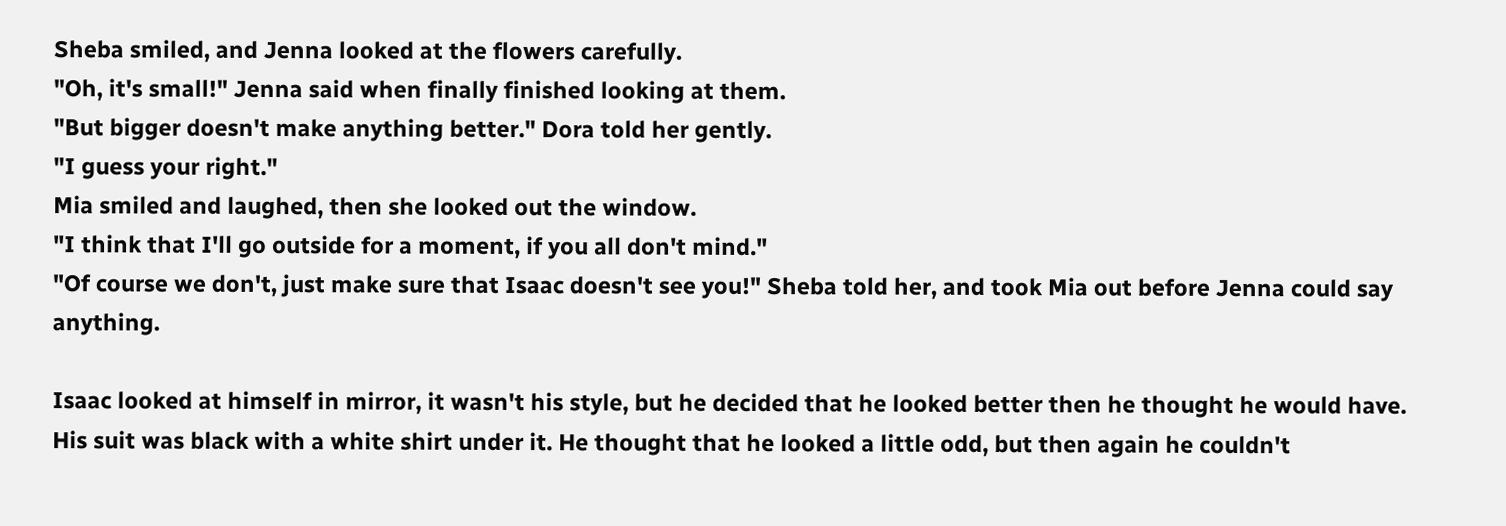Sheba smiled, and Jenna looked at the flowers carefully.
"Oh, it's small!" Jenna said when finally finished looking at them.
"But bigger doesn't make anything better." Dora told her gently.
"I guess your right."
Mia smiled and laughed, then she looked out the window.
"I think that I'll go outside for a moment, if you all don't mind."
"Of course we don't, just make sure that Isaac doesn't see you!" Sheba told her, and took Mia out before Jenna could say anything.

Isaac looked at himself in mirror, it wasn't his style, but he decided that he looked better then he thought he would have. His suit was black with a white shirt under it. He thought that he looked a little odd, but then again he couldn't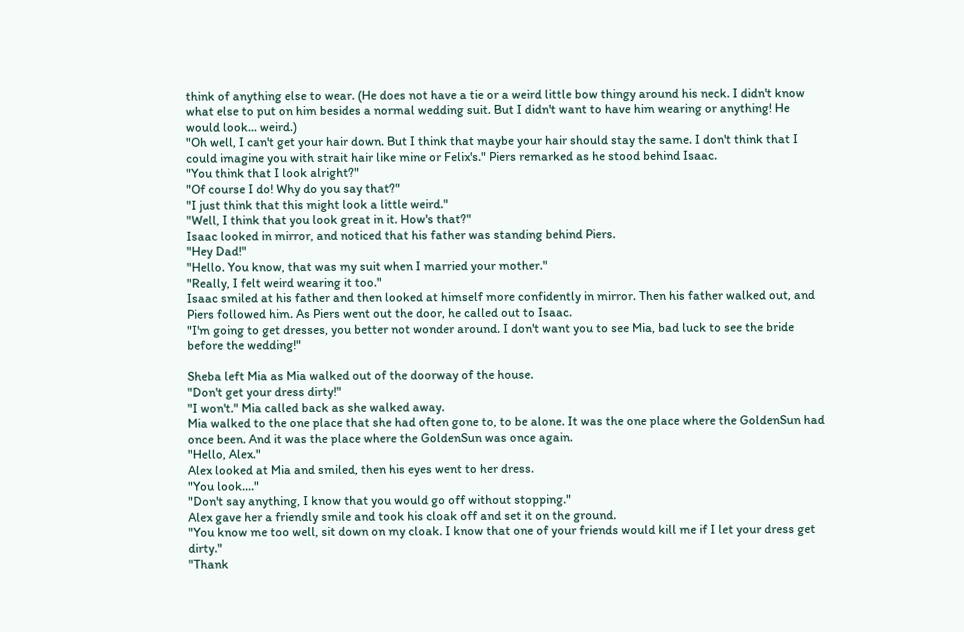think of anything else to wear. (He does not have a tie or a weird little bow thingy around his neck. I didn't know what else to put on him besides a normal wedding suit. But I didn't want to have him wearing or anything! He would look... weird.)
"Oh well, I can't get your hair down. But I think that maybe your hair should stay the same. I don't think that I could imagine you with strait hair like mine or Felix's." Piers remarked as he stood behind Isaac.
"You think that I look alright?"
"Of course I do! Why do you say that?"
"I just think that this might look a little weird."
"Well, I think that you look great in it. How's that?"
Isaac looked in mirror, and noticed that his father was standing behind Piers.
"Hey Dad!"
"Hello. You know, that was my suit when I married your mother."
"Really, I felt weird wearing it too."
Isaac smiled at his father and then looked at himself more confidently in mirror. Then his father walked out, and Piers followed him. As Piers went out the door, he called out to Isaac.
"I'm going to get dresses, you better not wonder around. I don't want you to see Mia, bad luck to see the bride before the wedding!"

Sheba left Mia as Mia walked out of the doorway of the house.
"Don't get your dress dirty!"
"I won't." Mia called back as she walked away.
Mia walked to the one place that she had often gone to, to be alone. It was the one place where the GoldenSun had once been. And it was the place where the GoldenSun was once again.
"Hello, Alex."
Alex looked at Mia and smiled, then his eyes went to her dress.
"You look...."
"Don't say anything, I know that you would go off without stopping."
Alex gave her a friendly smile and took his cloak off and set it on the ground.
"You know me too well, sit down on my cloak. I know that one of your friends would kill me if I let your dress get dirty."
"Thank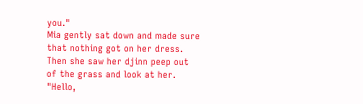you."
Mia gently sat down and made sure that nothing got on her dress. Then she saw her djinn peep out of the grass and look at her.
"Hello,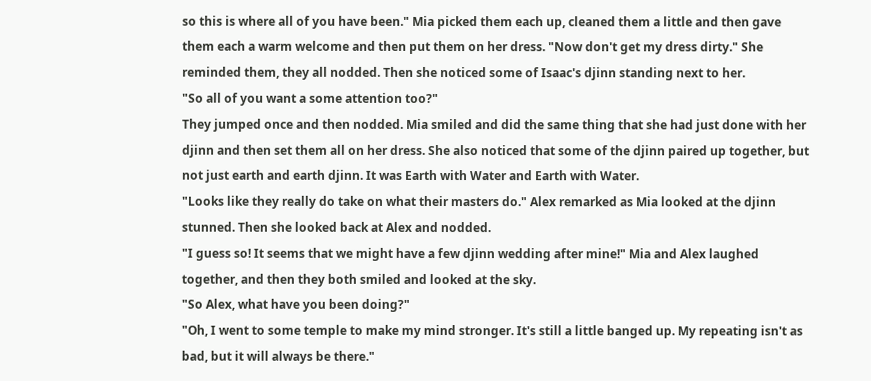so this is where all of you have been." Mia picked them each up, cleaned them a little and then gave them each a warm welcome and then put them on her dress. "Now don't get my dress dirty." She reminded them, they all nodded. Then she noticed some of Isaac's djinn standing next to her.
"So all of you want a some attention too?"
They jumped once and then nodded. Mia smiled and did the same thing that she had just done with her djinn and then set them all on her dress. She also noticed that some of the djinn paired up together, but not just earth and earth djinn. It was Earth with Water and Earth with Water.
"Looks like they really do take on what their masters do." Alex remarked as Mia looked at the djinn stunned. Then she looked back at Alex and nodded.
"I guess so! It seems that we might have a few djinn wedding after mine!" Mia and Alex laughed together, and then they both smiled and looked at the sky.
"So Alex, what have you been doing?"
"Oh, I went to some temple to make my mind stronger. It's still a little banged up. My repeating isn't as bad, but it will always be there."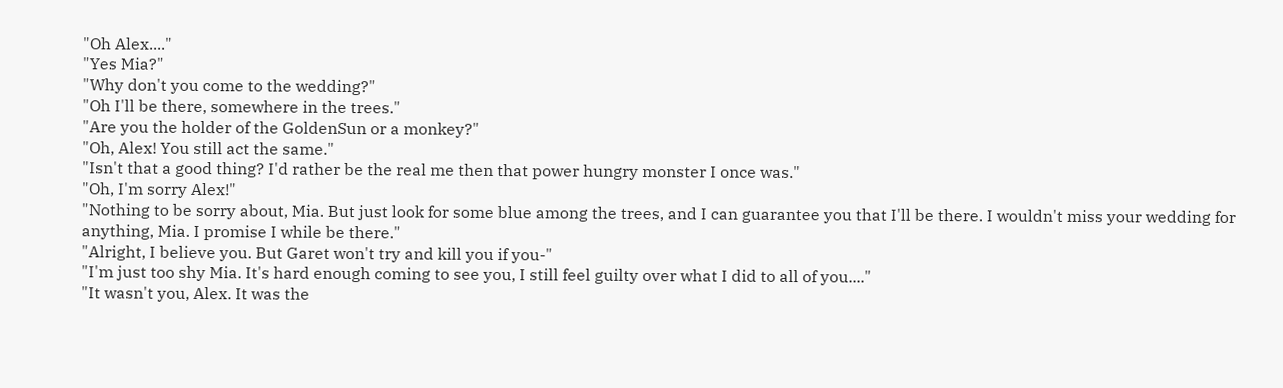"Oh Alex...."
"Yes Mia?"
"Why don't you come to the wedding?"
"Oh I'll be there, somewhere in the trees."
"Are you the holder of the GoldenSun or a monkey?"
"Oh, Alex! You still act the same."
"Isn't that a good thing? I'd rather be the real me then that power hungry monster I once was."
"Oh, I'm sorry Alex!"
"Nothing to be sorry about, Mia. But just look for some blue among the trees, and I can guarantee you that I'll be there. I wouldn't miss your wedding for anything, Mia. I promise I while be there."
"Alright, I believe you. But Garet won't try and kill you if you-"
"I'm just too shy Mia. It's hard enough coming to see you, I still feel guilty over what I did to all of you...."
"It wasn't you, Alex. It was the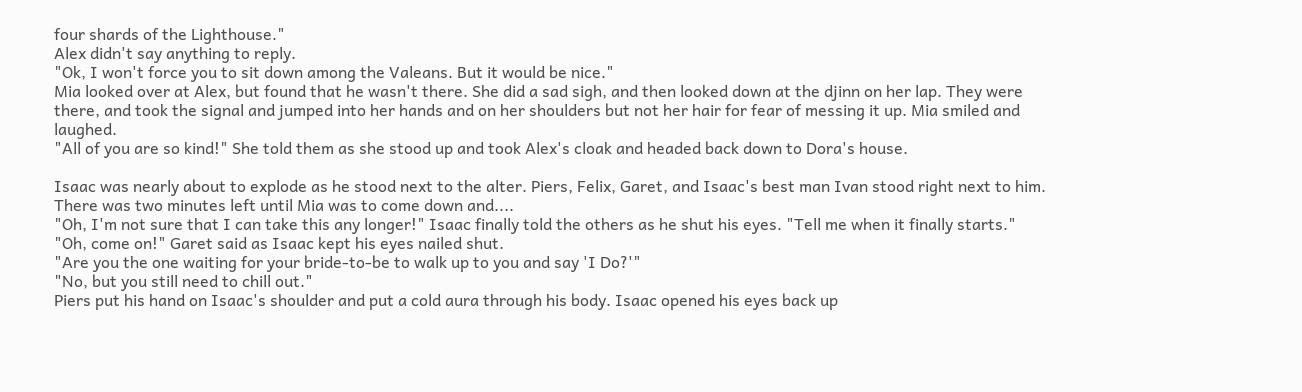four shards of the Lighthouse."
Alex didn't say anything to reply.
"Ok, I won't force you to sit down among the Valeans. But it would be nice."
Mia looked over at Alex, but found that he wasn't there. She did a sad sigh, and then looked down at the djinn on her lap. They were there, and took the signal and jumped into her hands and on her shoulders but not her hair for fear of messing it up. Mia smiled and laughed.
"All of you are so kind!" She told them as she stood up and took Alex's cloak and headed back down to Dora's house.

Isaac was nearly about to explode as he stood next to the alter. Piers, Felix, Garet, and Isaac's best man Ivan stood right next to him. There was two minutes left until Mia was to come down and....
"Oh, I'm not sure that I can take this any longer!" Isaac finally told the others as he shut his eyes. "Tell me when it finally starts."
"Oh, come on!" Garet said as Isaac kept his eyes nailed shut.
"Are you the one waiting for your bride-to-be to walk up to you and say 'I Do?'"
"No, but you still need to chill out."
Piers put his hand on Isaac's shoulder and put a cold aura through his body. Isaac opened his eyes back up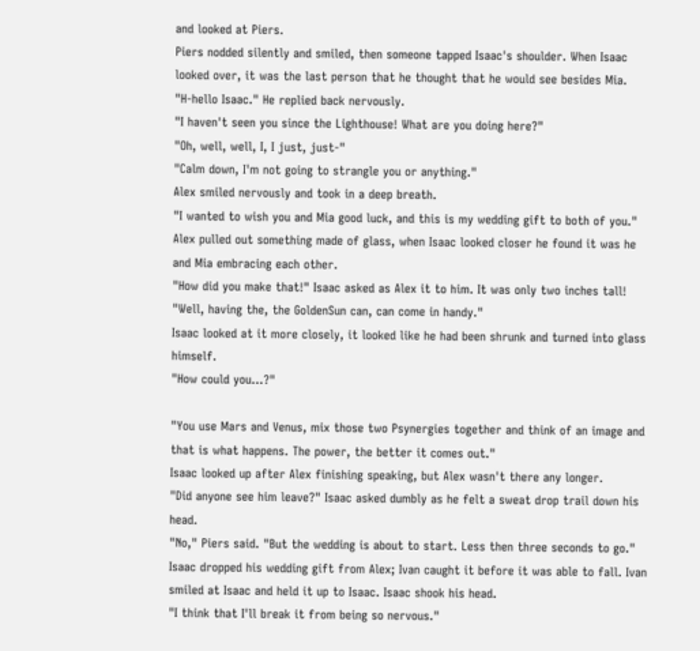and looked at Piers.
Piers nodded silently and smiled, then someone tapped Isaac's shoulder. When Isaac looked over, it was the last person that he thought that he would see besides Mia.
"H-hello Isaac." He replied back nervously.
"I haven't seen you since the Lighthouse! What are you doing here?"
"Oh, well, well, I, I just, just-"
"Calm down, I'm not going to strangle you or anything."
Alex smiled nervously and took in a deep breath.
"I wanted to wish you and Mia good luck, and this is my wedding gift to both of you."
Alex pulled out something made of glass, when Isaac looked closer he found it was he and Mia embracing each other.
"How did you make that!" Isaac asked as Alex it to him. It was only two inches tall!
"Well, having the, the GoldenSun can, can come in handy."
Isaac looked at it more closely, it looked like he had been shrunk and turned into glass himself.
"How could you...?"

"You use Mars and Venus, mix those two Psynergies together and think of an image and that is what happens. The power, the better it comes out."
Isaac looked up after Alex finishing speaking, but Alex wasn't there any longer.
"Did anyone see him leave?" Isaac asked dumbly as he felt a sweat drop trail down his head.
"No," Piers said. "But the wedding is about to start. Less then three seconds to go."
Isaac dropped his wedding gift from Alex; Ivan caught it before it was able to fall. Ivan smiled at Isaac and held it up to Isaac. Isaac shook his head.
"I think that I'll break it from being so nervous."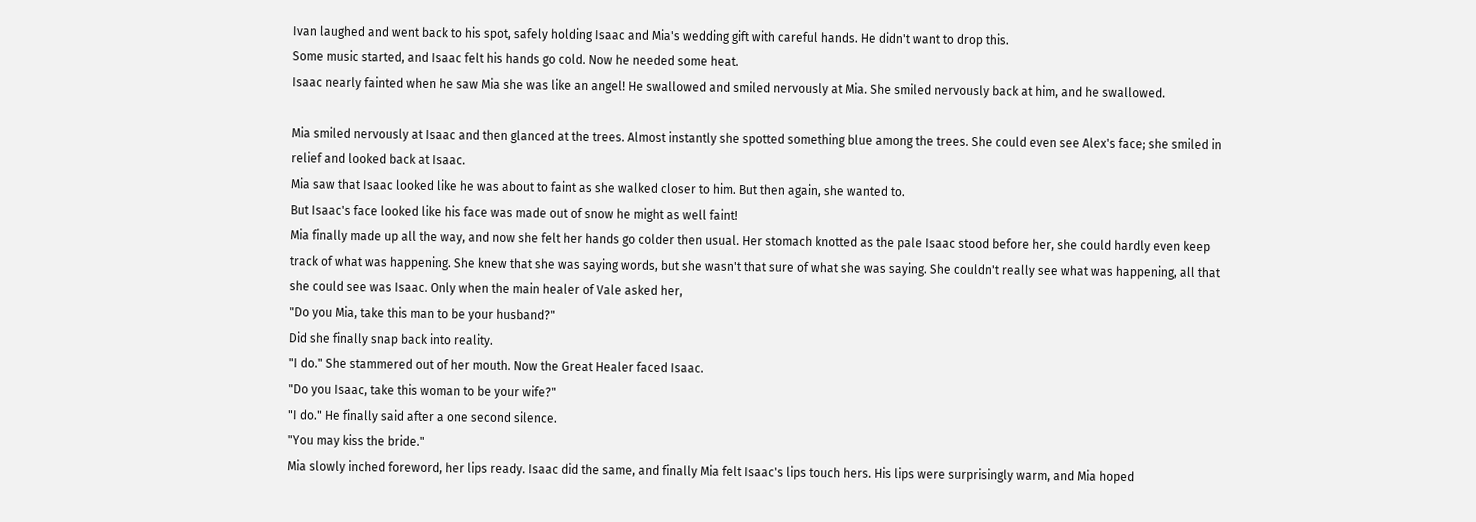Ivan laughed and went back to his spot, safely holding Isaac and Mia's wedding gift with careful hands. He didn't want to drop this.
Some music started, and Isaac felt his hands go cold. Now he needed some heat.
Isaac nearly fainted when he saw Mia she was like an angel! He swallowed and smiled nervously at Mia. She smiled nervously back at him, and he swallowed.

Mia smiled nervously at Isaac and then glanced at the trees. Almost instantly she spotted something blue among the trees. She could even see Alex's face; she smiled in relief and looked back at Isaac.
Mia saw that Isaac looked like he was about to faint as she walked closer to him. But then again, she wanted to.
But Isaac's face looked like his face was made out of snow he might as well faint!
Mia finally made up all the way, and now she felt her hands go colder then usual. Her stomach knotted as the pale Isaac stood before her, she could hardly even keep track of what was happening. She knew that she was saying words, but she wasn't that sure of what she was saying. She couldn't really see what was happening, all that she could see was Isaac. Only when the main healer of Vale asked her,
"Do you Mia, take this man to be your husband?"
Did she finally snap back into reality.
"I do." She stammered out of her mouth. Now the Great Healer faced Isaac.
"Do you Isaac, take this woman to be your wife?"
"I do." He finally said after a one second silence.
"You may kiss the bride."
Mia slowly inched foreword, her lips ready. Isaac did the same, and finally Mia felt Isaac's lips touch hers. His lips were surprisingly warm, and Mia hoped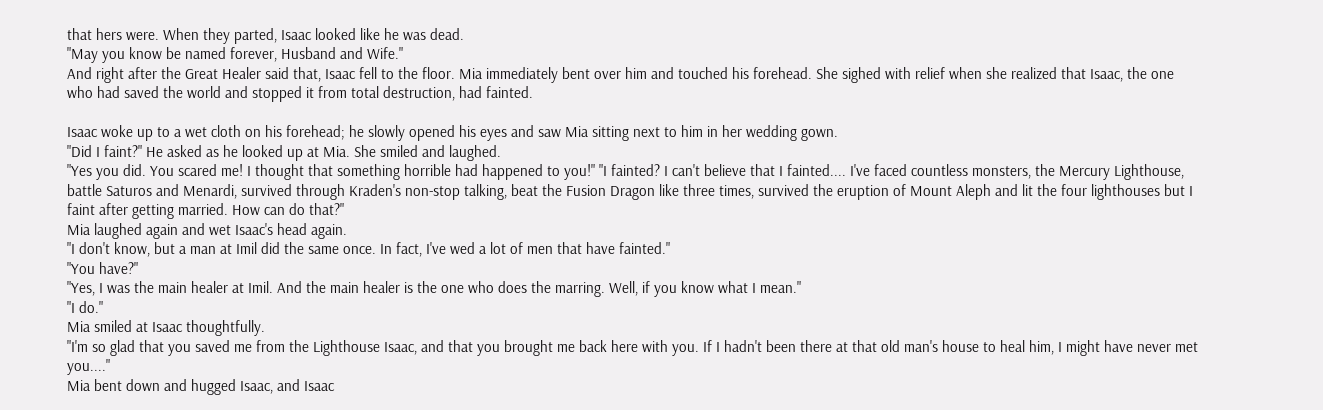that hers were. When they parted, Isaac looked like he was dead.
"May you know be named forever, Husband and Wife."
And right after the Great Healer said that, Isaac fell to the floor. Mia immediately bent over him and touched his forehead. She sighed with relief when she realized that Isaac, the one who had saved the world and stopped it from total destruction, had fainted.

Isaac woke up to a wet cloth on his forehead; he slowly opened his eyes and saw Mia sitting next to him in her wedding gown.
"Did I faint?" He asked as he looked up at Mia. She smiled and laughed.
"Yes you did. You scared me! I thought that something horrible had happened to you!" "I fainted? I can't believe that I fainted.... I've faced countless monsters, the Mercury Lighthouse, battle Saturos and Menardi, survived through Kraden's non-stop talking, beat the Fusion Dragon like three times, survived the eruption of Mount Aleph and lit the four lighthouses but I faint after getting married. How can do that?"
Mia laughed again and wet Isaac's head again.
"I don't know, but a man at Imil did the same once. In fact, I've wed a lot of men that have fainted."
"You have?"
"Yes, I was the main healer at Imil. And the main healer is the one who does the marring. Well, if you know what I mean."
"I do."
Mia smiled at Isaac thoughtfully.
"I'm so glad that you saved me from the Lighthouse Isaac, and that you brought me back here with you. If I hadn't been there at that old man's house to heal him, I might have never met you...."
Mia bent down and hugged Isaac, and Isaac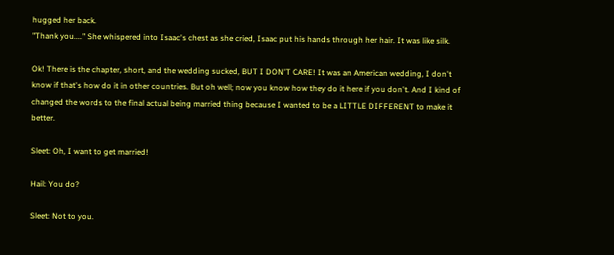hugged her back.
"Thank you...." She whispered into Isaac's chest as she cried, Isaac put his hands through her hair. It was like silk.

Ok! There is the chapter, short, and the wedding sucked, BUT I DON'T CARE! It was an American wedding, I don't know if that's how do it in other countries. But oh well; now you know how they do it here if you don't. And I kind of changed the words to the final actual being married thing because I wanted to be a LITTLE DIFFERENT to make it better.

Sleet: Oh, I want to get married!

Hail: You do?

Sleet: Not to you.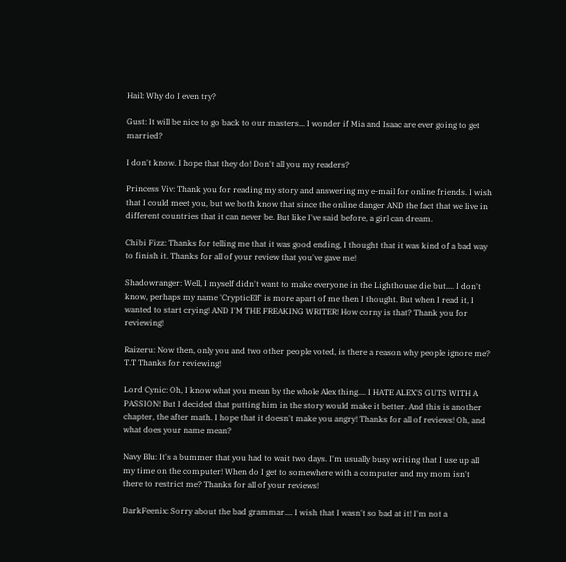Hail: Why do I even try?

Gust: It will be nice to go back to our masters... I wonder if Mia and Isaac are ever going to get married?

I don't know. I hope that they do! Don't all you my readers?

Princess Viv: Thank you for reading my story and answering my e-mail for online friends. I wish that I could meet you, but we both know that since the online danger AND the fact that we live in different countries that it can never be. But like I've said before, a girl can dream.

Chibi Fizz: Thanks for telling me that it was good ending, I thought that it was kind of a bad way to finish it. Thanks for all of your review that you've gave me!

Shadowranger: Well, I myself didn't want to make everyone in the Lighthouse die but.... I don't know, perhaps my name 'CrypticElf' is more apart of me then I thought. But when I read it, I wanted to start crying! AND I'M THE FREAKING WRITER! How corny is that? Thank you for reviewing!

Raizeru: Now then, only you and two other people voted, is there a reason why people ignore me? T.T Thanks for reviewing!

Lord Cynic: Oh, I know what you mean by the whole Alex thing.... I HATE ALEX'S GUTS WITH A PASSION! But I decided that putting him in the story would make it better. And this is another chapter, the after math. I hope that it doesn't make you angry! Thanks for all of reviews! Oh, and what does your name mean?

Navy Blu: It's a bummer that you had to wait two days. I'm usually busy writing that I use up all my time on the computer! When do I get to somewhere with a computer and my mom isn't there to restrict me? Thanks for all of your reviews!

DarkFeenix: Sorry about the bad grammar.... I wish that I wasn't so bad at it! I'm not a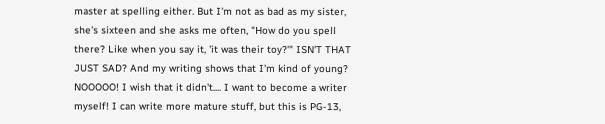master at spelling either. But I'm not as bad as my sister, she's sixteen and she asks me often, "How do you spell there? Like when you say it, 'it was their toy?'" ISN'T THAT JUST SAD? And my writing shows that I'm kind of young? NOOOOO! I wish that it didn't.... I want to become a writer myself! I can write more mature stuff, but this is PG-13,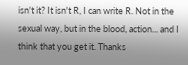isn't it? It isn't R, I can write R. Not in the sexual way, but in the blood, action... and I think that you get it. Thanks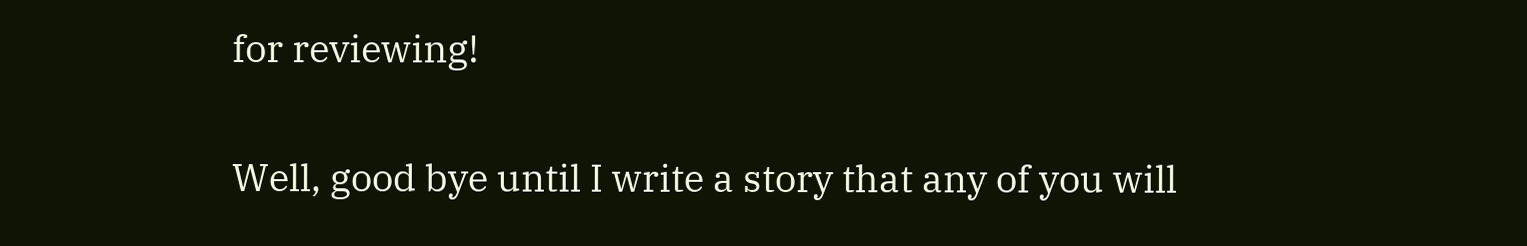for reviewing!

Well, good bye until I write a story that any of you will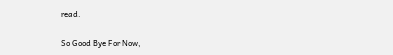read.

So Good Bye For Now,